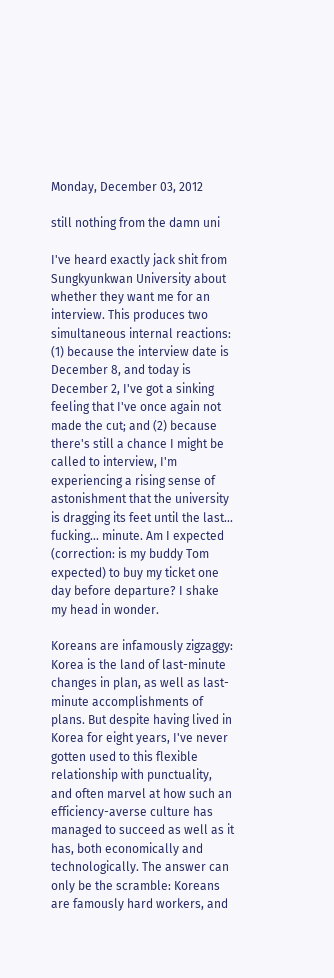Monday, December 03, 2012

still nothing from the damn uni

I've heard exactly jack shit from Sungkyunkwan University about whether they want me for an interview. This produces two simultaneous internal reactions: (1) because the interview date is December 8, and today is December 2, I've got a sinking feeling that I've once again not made the cut; and (2) because there's still a chance I might be called to interview, I'm experiencing a rising sense of astonishment that the university is dragging its feet until the last... fucking... minute. Am I expected (correction: is my buddy Tom expected) to buy my ticket one day before departure? I shake my head in wonder.

Koreans are infamously zigzaggy: Korea is the land of last-minute changes in plan, as well as last-minute accomplishments of plans. But despite having lived in Korea for eight years, I've never gotten used to this flexible relationship with punctuality, and often marvel at how such an efficiency-averse culture has managed to succeed as well as it has, both economically and technologically. The answer can only be the scramble: Koreans are famously hard workers, and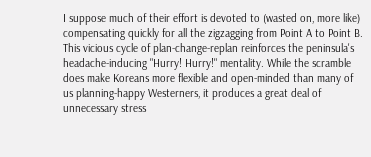I suppose much of their effort is devoted to (wasted on, more like) compensating quickly for all the zigzagging from Point A to Point B. This vicious cycle of plan-change-replan reinforces the peninsula's headache-inducing "Hurry! Hurry!" mentality. While the scramble does make Koreans more flexible and open-minded than many of us planning-happy Westerners, it produces a great deal of unnecessary stress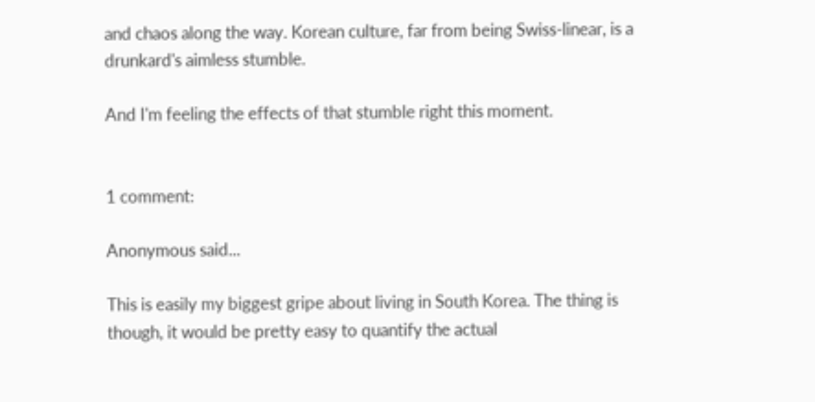and chaos along the way. Korean culture, far from being Swiss-linear, is a drunkard's aimless stumble.

And I'm feeling the effects of that stumble right this moment.


1 comment:

Anonymous said...

This is easily my biggest gripe about living in South Korea. The thing is though, it would be pretty easy to quantify the actual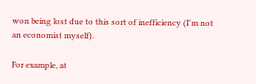won being lost due to this sort of inefficiency (I'm not an economist myself).

For example, at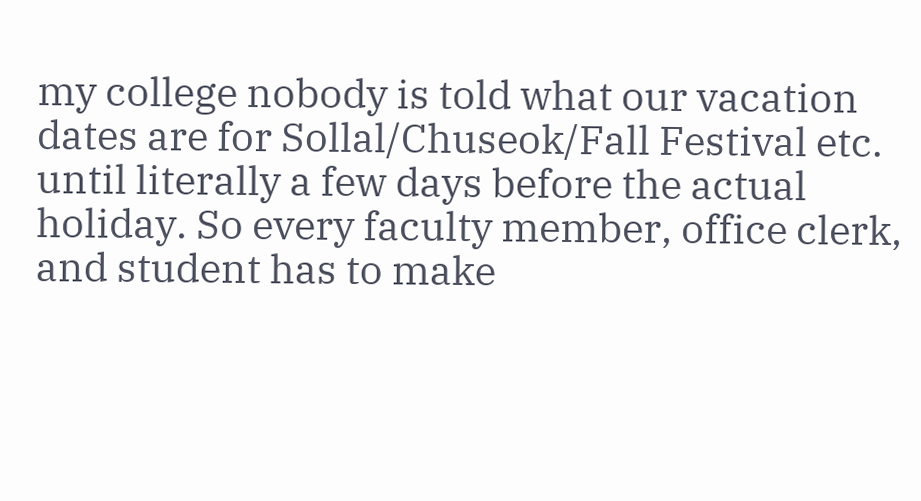my college nobody is told what our vacation dates are for Sollal/Chuseok/Fall Festival etc. until literally a few days before the actual holiday. So every faculty member, office clerk, and student has to make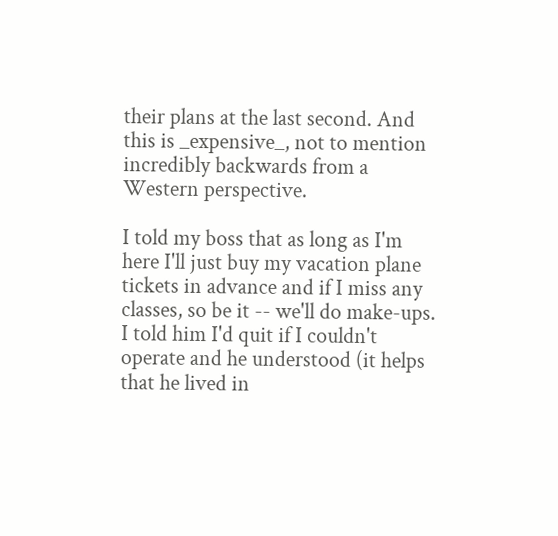their plans at the last second. And this is _expensive_, not to mention incredibly backwards from a Western perspective.

I told my boss that as long as I'm here I'll just buy my vacation plane tickets in advance and if I miss any classes, so be it -- we'll do make-ups. I told him I'd quit if I couldn't operate and he understood (it helps that he lived in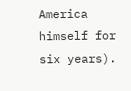America himself for six years).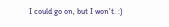I could go on, but I won't. :)